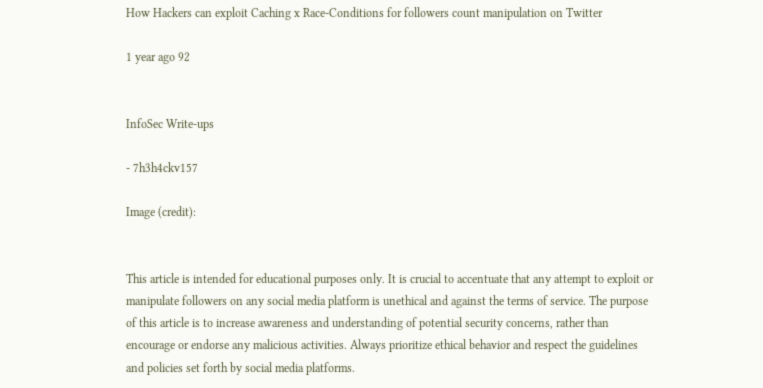How Hackers can exploit Caching x Race-Conditions for followers count manipulation on Twitter

1 year ago 92


InfoSec Write-ups

- 7h3h4ckv157

Image (credit):


This article is intended for educational purposes only. It is crucial to accentuate that any attempt to exploit or manipulate followers on any social media platform is unethical and against the terms of service. The purpose of this article is to increase awareness and understanding of potential security concerns, rather than encourage or endorse any malicious activities. Always prioritize ethical behavior and respect the guidelines and policies set forth by social media platforms.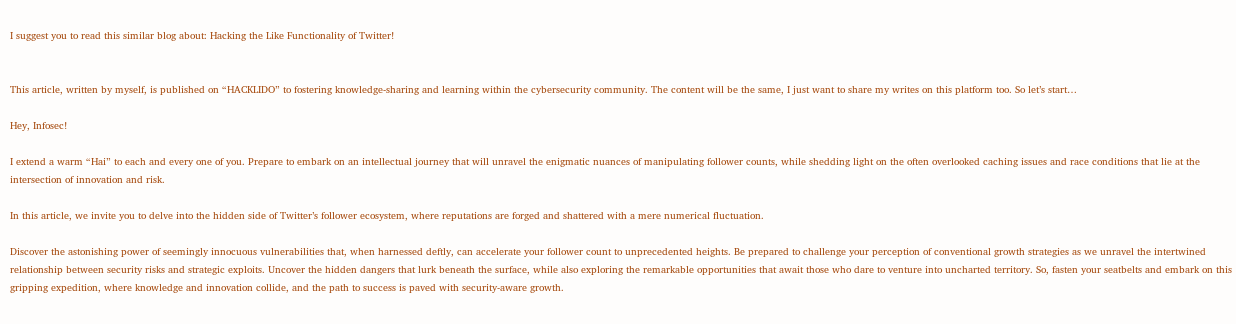I suggest you to read this similar blog about: Hacking the Like Functionality of Twitter!


This article, written by myself, is published on “HACKLIDO” to fostering knowledge-sharing and learning within the cybersecurity community. The content will be the same, I just want to share my writes on this platform too. So let’s start…

Hey, Infosec!

I extend a warm “Hai” to each and every one of you. Prepare to embark on an intellectual journey that will unravel the enigmatic nuances of manipulating follower counts, while shedding light on the often overlooked caching issues and race conditions that lie at the intersection of innovation and risk.

In this article, we invite you to delve into the hidden side of Twitter’s follower ecosystem, where reputations are forged and shattered with a mere numerical fluctuation.

Discover the astonishing power of seemingly innocuous vulnerabilities that, when harnessed deftly, can accelerate your follower count to unprecedented heights. Be prepared to challenge your perception of conventional growth strategies as we unravel the intertwined relationship between security risks and strategic exploits. Uncover the hidden dangers that lurk beneath the surface, while also exploring the remarkable opportunities that await those who dare to venture into uncharted territory. So, fasten your seatbelts and embark on this gripping expedition, where knowledge and innovation collide, and the path to success is paved with security-aware growth.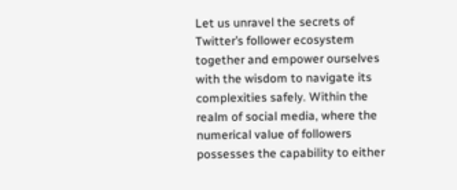Let us unravel the secrets of Twitter’s follower ecosystem together and empower ourselves with the wisdom to navigate its complexities safely. Within the realm of social media, where the numerical value of followers possesses the capability to either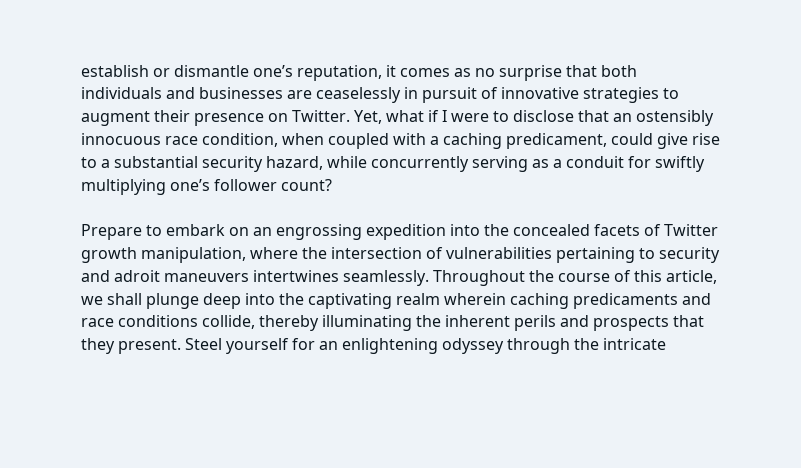establish or dismantle one’s reputation, it comes as no surprise that both individuals and businesses are ceaselessly in pursuit of innovative strategies to augment their presence on Twitter. Yet, what if I were to disclose that an ostensibly innocuous race condition, when coupled with a caching predicament, could give rise to a substantial security hazard, while concurrently serving as a conduit for swiftly multiplying one’s follower count?

Prepare to embark on an engrossing expedition into the concealed facets of Twitter growth manipulation, where the intersection of vulnerabilities pertaining to security and adroit maneuvers intertwines seamlessly. Throughout the course of this article, we shall plunge deep into the captivating realm wherein caching predicaments and race conditions collide, thereby illuminating the inherent perils and prospects that they present. Steel yourself for an enlightening odyssey through the intricate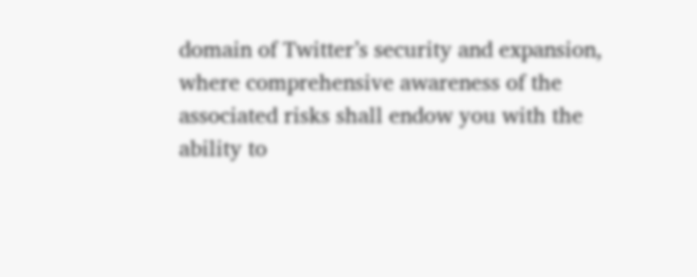domain of Twitter’s security and expansion, where comprehensive awareness of the associated risks shall endow you with the ability to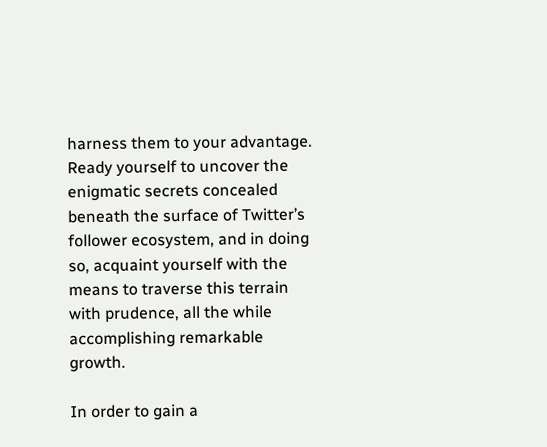harness them to your advantage. Ready yourself to uncover the enigmatic secrets concealed beneath the surface of Twitter’s follower ecosystem, and in doing so, acquaint yourself with the means to traverse this terrain with prudence, all the while accomplishing remarkable growth.

In order to gain a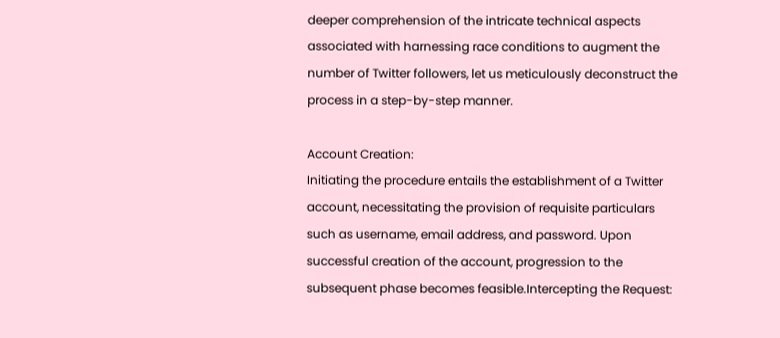deeper comprehension of the intricate technical aspects associated with harnessing race conditions to augment the number of Twitter followers, let us meticulously deconstruct the process in a step-by-step manner.

Account Creation:
Initiating the procedure entails the establishment of a Twitter account, necessitating the provision of requisite particulars such as username, email address, and password. Upon successful creation of the account, progression to the subsequent phase becomes feasible.Intercepting the Request: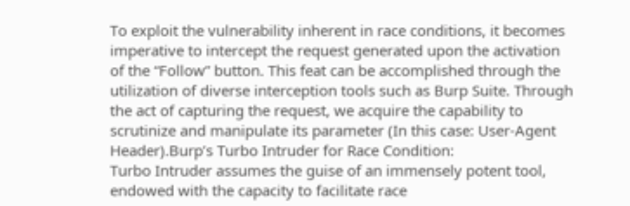To exploit the vulnerability inherent in race conditions, it becomes imperative to intercept the request generated upon the activation of the “Follow” button. This feat can be accomplished through the utilization of diverse interception tools such as Burp Suite. Through the act of capturing the request, we acquire the capability to scrutinize and manipulate its parameter (In this case: User-Agent Header).Burp’s Turbo Intruder for Race Condition:
Turbo Intruder assumes the guise of an immensely potent tool, endowed with the capacity to facilitate race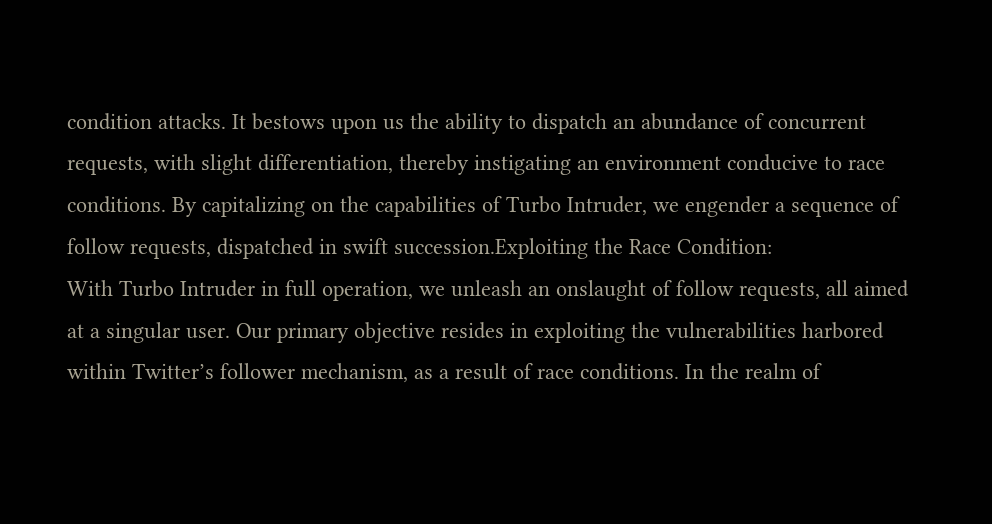condition attacks. It bestows upon us the ability to dispatch an abundance of concurrent requests, with slight differentiation, thereby instigating an environment conducive to race conditions. By capitalizing on the capabilities of Turbo Intruder, we engender a sequence of follow requests, dispatched in swift succession.Exploiting the Race Condition:
With Turbo Intruder in full operation, we unleash an onslaught of follow requests, all aimed at a singular user. Our primary objective resides in exploiting the vulnerabilities harbored within Twitter’s follower mechanism, as a result of race conditions. In the realm of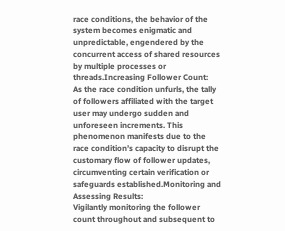race conditions, the behavior of the system becomes enigmatic and unpredictable, engendered by the concurrent access of shared resources by multiple processes or threads.Increasing Follower Count:
As the race condition unfurls, the tally of followers affiliated with the target user may undergo sudden and unforeseen increments. This phenomenon manifests due to the race condition’s capacity to disrupt the customary flow of follower updates, circumventing certain verification or safeguards established.Monitoring and Assessing Results:
Vigilantly monitoring the follower count throughout and subsequent to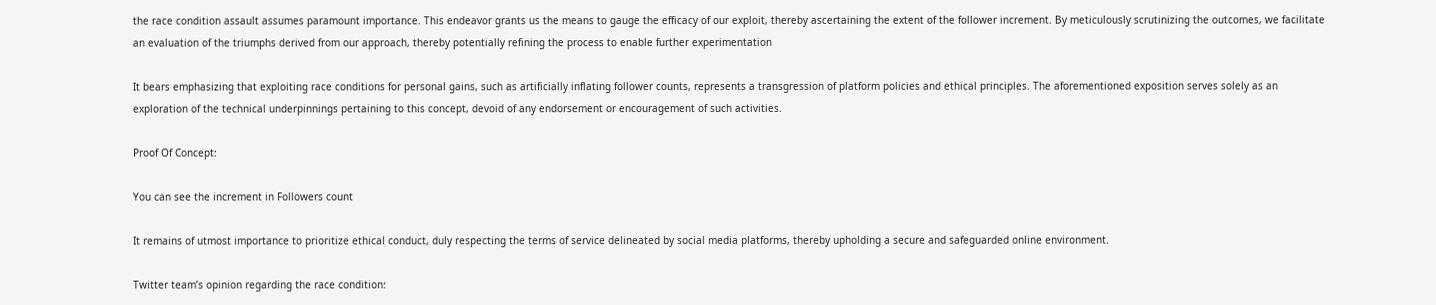the race condition assault assumes paramount importance. This endeavor grants us the means to gauge the efficacy of our exploit, thereby ascertaining the extent of the follower increment. By meticulously scrutinizing the outcomes, we facilitate an evaluation of the triumphs derived from our approach, thereby potentially refining the process to enable further experimentation

It bears emphasizing that exploiting race conditions for personal gains, such as artificially inflating follower counts, represents a transgression of platform policies and ethical principles. The aforementioned exposition serves solely as an exploration of the technical underpinnings pertaining to this concept, devoid of any endorsement or encouragement of such activities.

Proof Of Concept:

You can see the increment in Followers count

It remains of utmost importance to prioritize ethical conduct, duly respecting the terms of service delineated by social media platforms, thereby upholding a secure and safeguarded online environment.

Twitter team’s opinion regarding the race condition: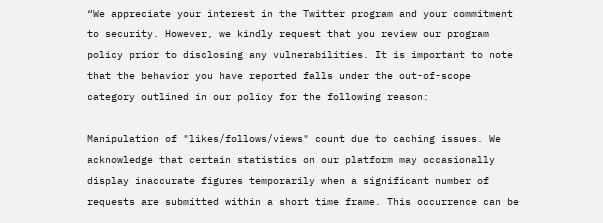“We appreciate your interest in the Twitter program and your commitment to security. However, we kindly request that you review our program policy prior to disclosing any vulnerabilities. It is important to note that the behavior you have reported falls under the out-of-scope category outlined in our policy for the following reason:

Manipulation of "likes/follows/views" count due to caching issues. We acknowledge that certain statistics on our platform may occasionally display inaccurate figures temporarily when a significant number of requests are submitted within a short time frame. This occurrence can be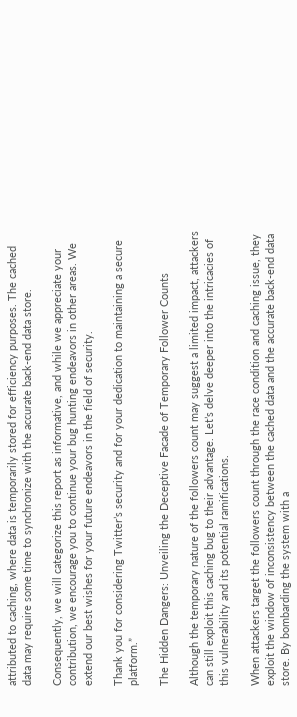attributed to caching, where data is temporarily stored for efficiency purposes. The cached data may require some time to synchronize with the accurate back-end data store.

Consequently, we will categorize this report as informative, and while we appreciate your contribution, we encourage you to continue your bug hunting endeavors in other areas. We extend our best wishes for your future endeavors in the field of security.

Thank you for considering Twitter’s security and for your dedication to maintaining a secure platform.”

The Hidden Dangers: Unveiling the Deceptive Facade of Temporary Follower Counts

Although the temporary nature of the followers count may suggest a limited impact, attackers can still exploit this caching bug to their advantage. Let’s delve deeper into the intricacies of this vulnerability and its potential ramifications.

When attackers target the followers count through the race condition and caching issue, they exploit the window of inconsistency between the cached data and the accurate back-end data store. By bombarding the system with a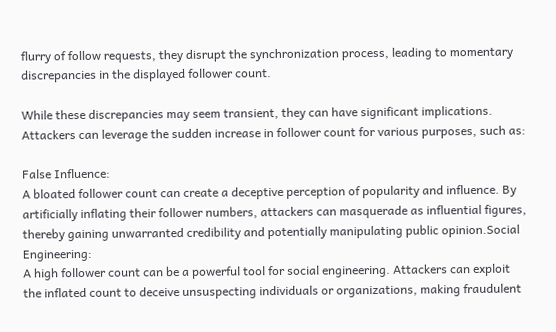flurry of follow requests, they disrupt the synchronization process, leading to momentary discrepancies in the displayed follower count.

While these discrepancies may seem transient, they can have significant implications. Attackers can leverage the sudden increase in follower count for various purposes, such as:

False Influence:
A bloated follower count can create a deceptive perception of popularity and influence. By artificially inflating their follower numbers, attackers can masquerade as influential figures, thereby gaining unwarranted credibility and potentially manipulating public opinion.Social Engineering:
A high follower count can be a powerful tool for social engineering. Attackers can exploit the inflated count to deceive unsuspecting individuals or organizations, making fraudulent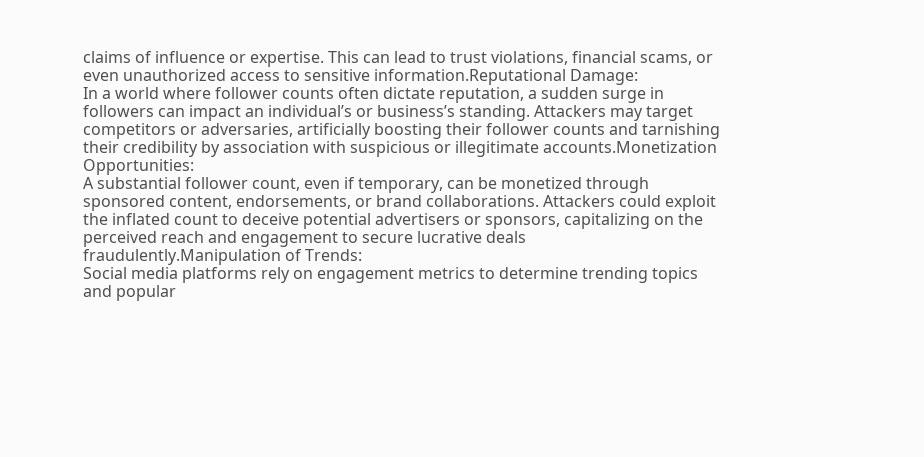claims of influence or expertise. This can lead to trust violations, financial scams, or even unauthorized access to sensitive information.Reputational Damage:
In a world where follower counts often dictate reputation, a sudden surge in followers can impact an individual’s or business’s standing. Attackers may target competitors or adversaries, artificially boosting their follower counts and tarnishing their credibility by association with suspicious or illegitimate accounts.Monetization Opportunities:
A substantial follower count, even if temporary, can be monetized through sponsored content, endorsements, or brand collaborations. Attackers could exploit the inflated count to deceive potential advertisers or sponsors, capitalizing on the perceived reach and engagement to secure lucrative deals fraudulently.Manipulation of Trends:
Social media platforms rely on engagement metrics to determine trending topics and popular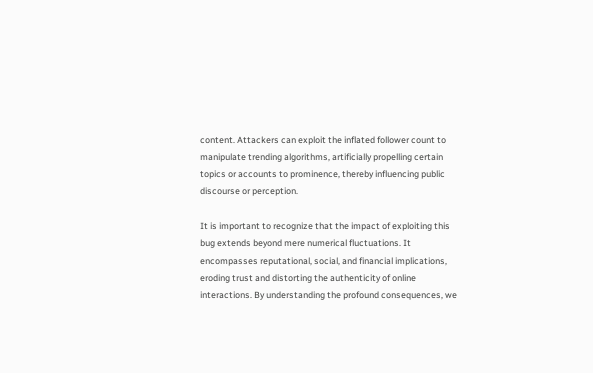content. Attackers can exploit the inflated follower count to manipulate trending algorithms, artificially propelling certain topics or accounts to prominence, thereby influencing public discourse or perception.

It is important to recognize that the impact of exploiting this bug extends beyond mere numerical fluctuations. It encompasses reputational, social, and financial implications, eroding trust and distorting the authenticity of online interactions. By understanding the profound consequences, we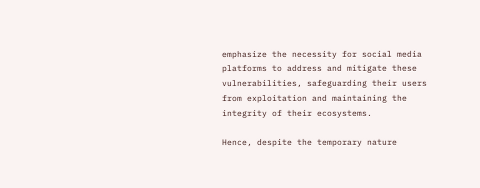emphasize the necessity for social media platforms to address and mitigate these vulnerabilities, safeguarding their users from exploitation and maintaining the integrity of their ecosystems.

Hence, despite the temporary nature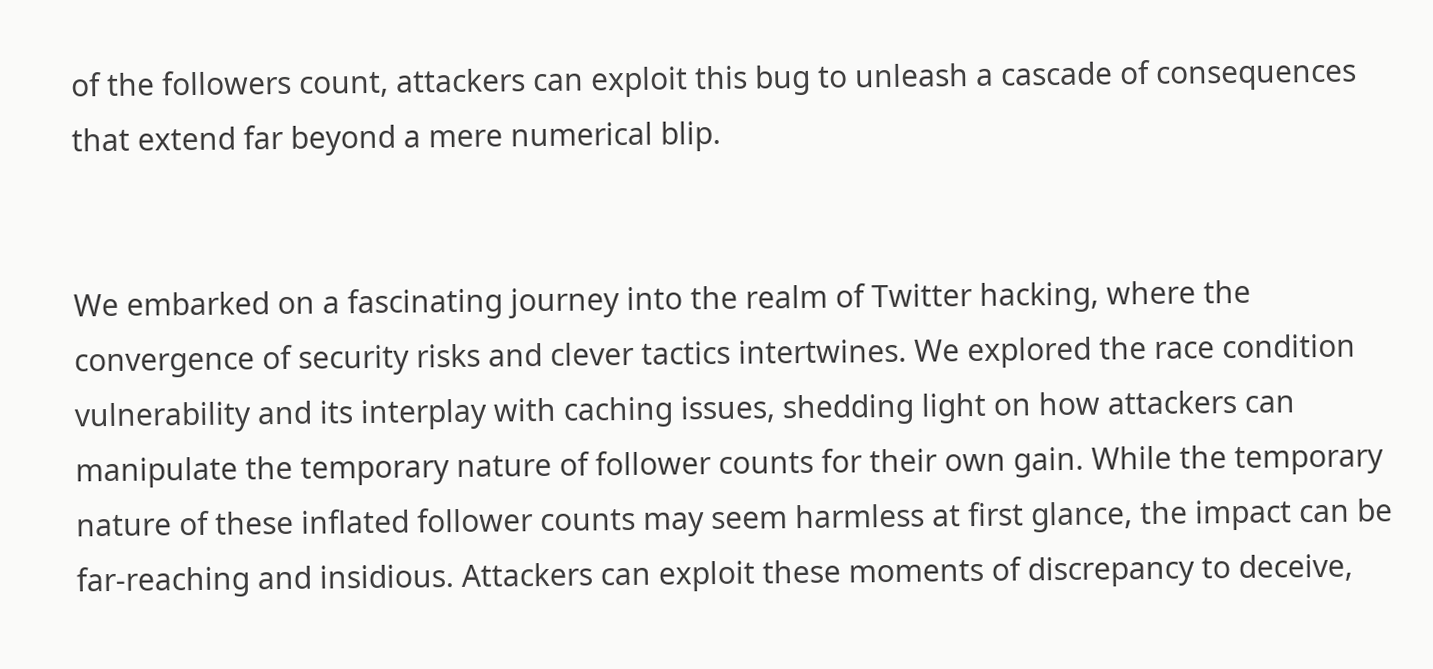of the followers count, attackers can exploit this bug to unleash a cascade of consequences that extend far beyond a mere numerical blip.


We embarked on a fascinating journey into the realm of Twitter hacking, where the convergence of security risks and clever tactics intertwines. We explored the race condition vulnerability and its interplay with caching issues, shedding light on how attackers can manipulate the temporary nature of follower counts for their own gain. While the temporary nature of these inflated follower counts may seem harmless at first glance, the impact can be far-reaching and insidious. Attackers can exploit these moments of discrepancy to deceive,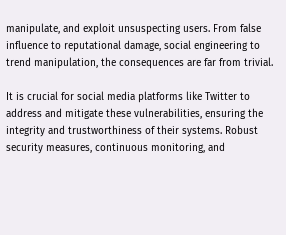manipulate, and exploit unsuspecting users. From false influence to reputational damage, social engineering to trend manipulation, the consequences are far from trivial.

It is crucial for social media platforms like Twitter to address and mitigate these vulnerabilities, ensuring the integrity and trustworthiness of their systems. Robust security measures, continuous monitoring, and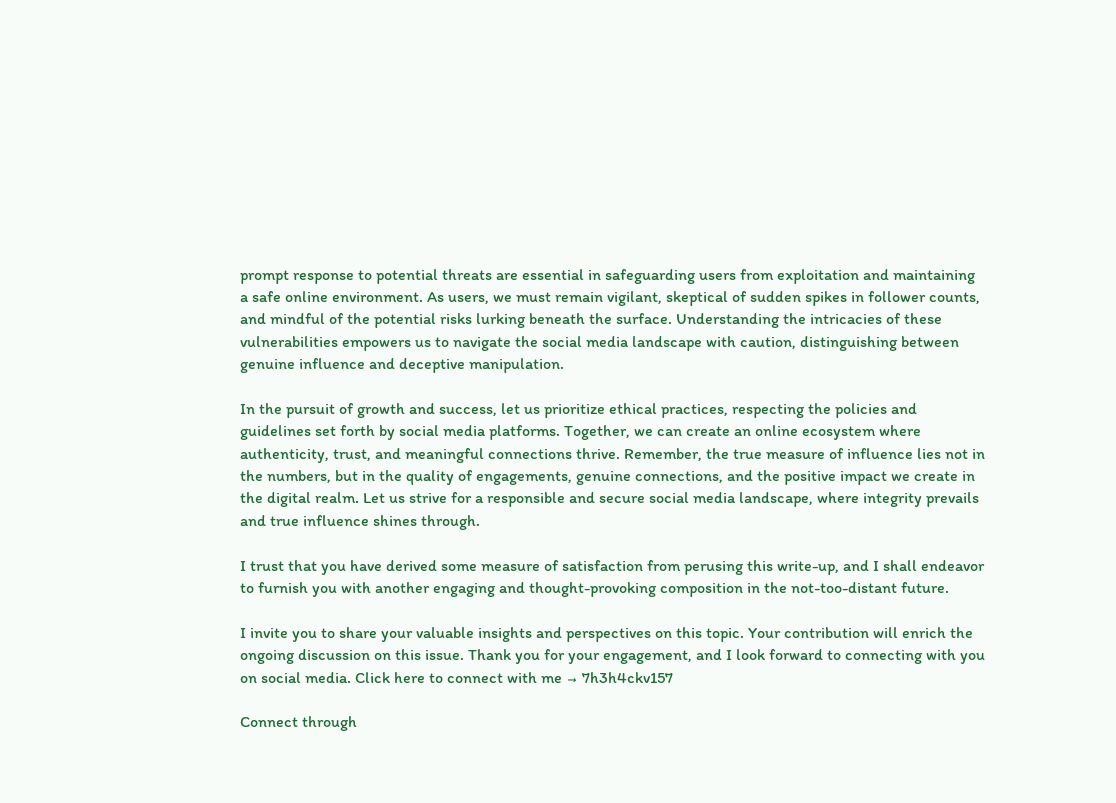prompt response to potential threats are essential in safeguarding users from exploitation and maintaining a safe online environment. As users, we must remain vigilant, skeptical of sudden spikes in follower counts, and mindful of the potential risks lurking beneath the surface. Understanding the intricacies of these vulnerabilities empowers us to navigate the social media landscape with caution, distinguishing between genuine influence and deceptive manipulation.

In the pursuit of growth and success, let us prioritize ethical practices, respecting the policies and guidelines set forth by social media platforms. Together, we can create an online ecosystem where authenticity, trust, and meaningful connections thrive. Remember, the true measure of influence lies not in the numbers, but in the quality of engagements, genuine connections, and the positive impact we create in the digital realm. Let us strive for a responsible and secure social media landscape, where integrity prevails and true influence shines through.

I trust that you have derived some measure of satisfaction from perusing this write-up, and I shall endeavor to furnish you with another engaging and thought-provoking composition in the not-too-distant future.

I invite you to share your valuable insights and perspectives on this topic. Your contribution will enrich the ongoing discussion on this issue. Thank you for your engagement, and I look forward to connecting with you on social media. Click here to connect with me → 7h3h4ckv157

Connect through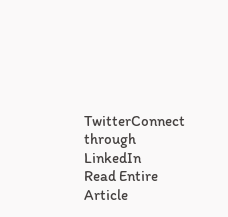TwitterConnect through LinkedIn
Read Entire Article